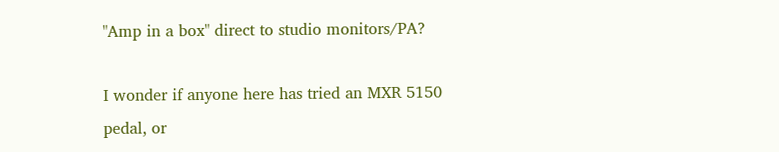"Amp in a box" direct to studio monitors/PA?

I wonder if anyone here has tried an MXR 5150 pedal, or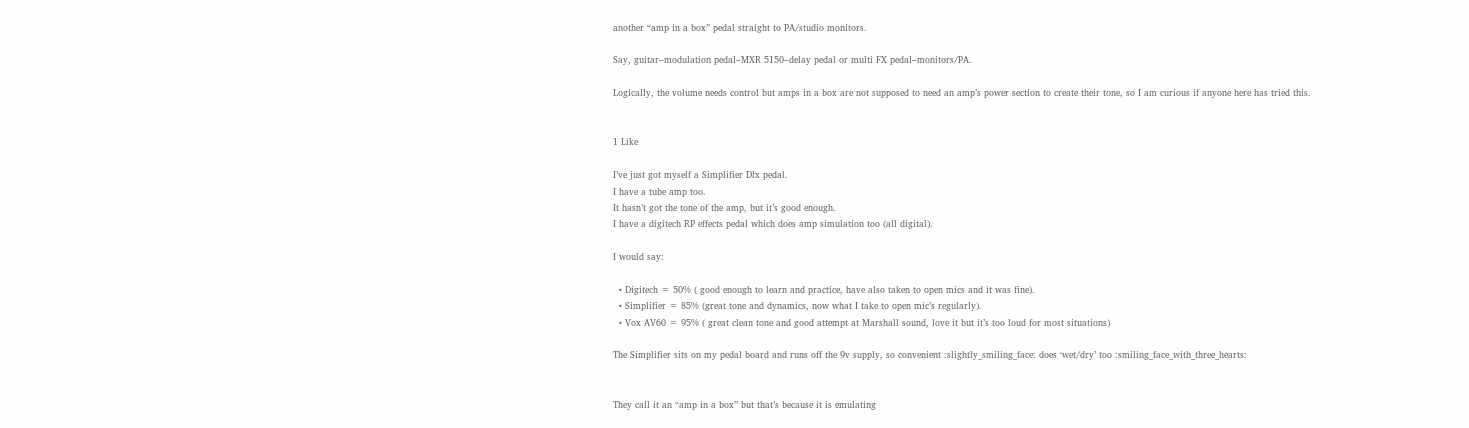another “amp in a box” pedal straight to PA/studio monitors.

Say, guitar–modulation pedal–MXR 5150–delay pedal or multi FX pedal–monitors/PA.

Logically, the volume needs control but amps in a box are not supposed to need an amp’s power section to create their tone, so I am curious if anyone here has tried this.


1 Like

I’ve just got myself a Simplifier Dlx pedal.
I have a tube amp too.
It hasn’t got the tone of the amp, but it’s good enough.
I have a digitech RP effects pedal which does amp simulation too (all digital).

I would say:

  • Digitech = 50% ( good enough to learn and practice, have also taken to open mics and it was fine).
  • Simplifier = 85% (great tone and dynamics, now what I take to open mic’s regularly).
  • Vox AV60 = 95% ( great clean tone and good attempt at Marshall sound, love it but it’s too loud for most situations)

The Simplifier sits on my pedal board and runs off the 9v supply, so convenient :slightly_smiling_face: does ‘wet/dry’ too :smiling_face_with_three_hearts:


They call it an “amp in a box” but that’s because it is emulating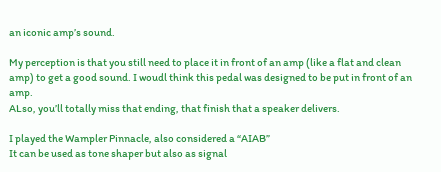an iconic amp’s sound.

My perception is that you still need to place it in front of an amp (like a flat and clean amp) to get a good sound. I woudl think this pedal was designed to be put in front of an amp.
ALso, you’ll totally miss that ending, that finish that a speaker delivers.

I played the Wampler Pinnacle, also considered a “AIAB”
It can be used as tone shaper but also as signal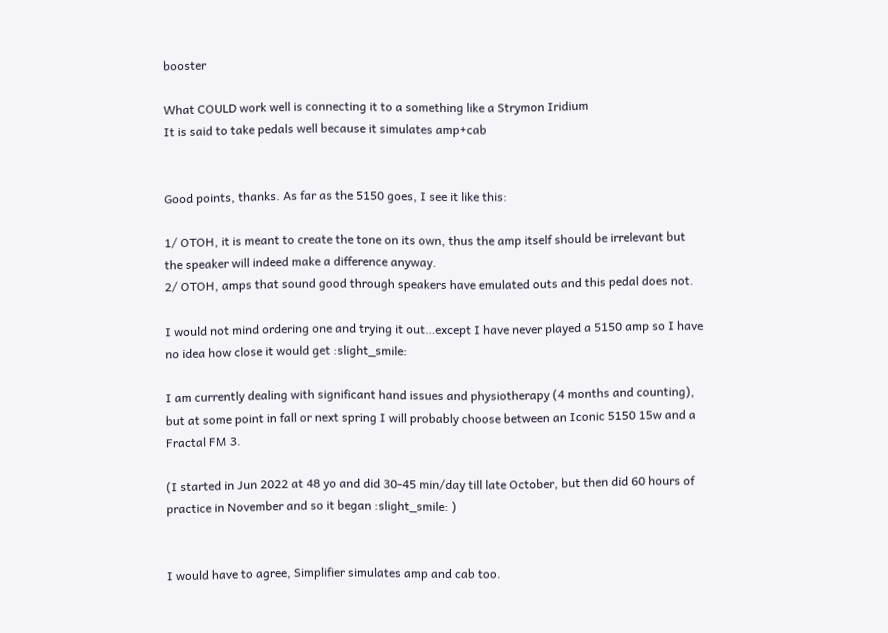booster

What COULD work well is connecting it to a something like a Strymon Iridium
It is said to take pedals well because it simulates amp+cab


Good points, thanks. As far as the 5150 goes, I see it like this:

1/ OTOH, it is meant to create the tone on its own, thus the amp itself should be irrelevant but the speaker will indeed make a difference anyway.
2/ OTOH, amps that sound good through speakers have emulated outs and this pedal does not.

I would not mind ordering one and trying it out…except I have never played a 5150 amp so I have no idea how close it would get :slight_smile:

I am currently dealing with significant hand issues and physiotherapy (4 months and counting), but at some point in fall or next spring I will probably choose between an Iconic 5150 15w and a Fractal FM 3.

(I started in Jun 2022 at 48 yo and did 30-45 min/day till late October, but then did 60 hours of practice in November and so it began :slight_smile: )


I would have to agree, Simplifier simulates amp and cab too.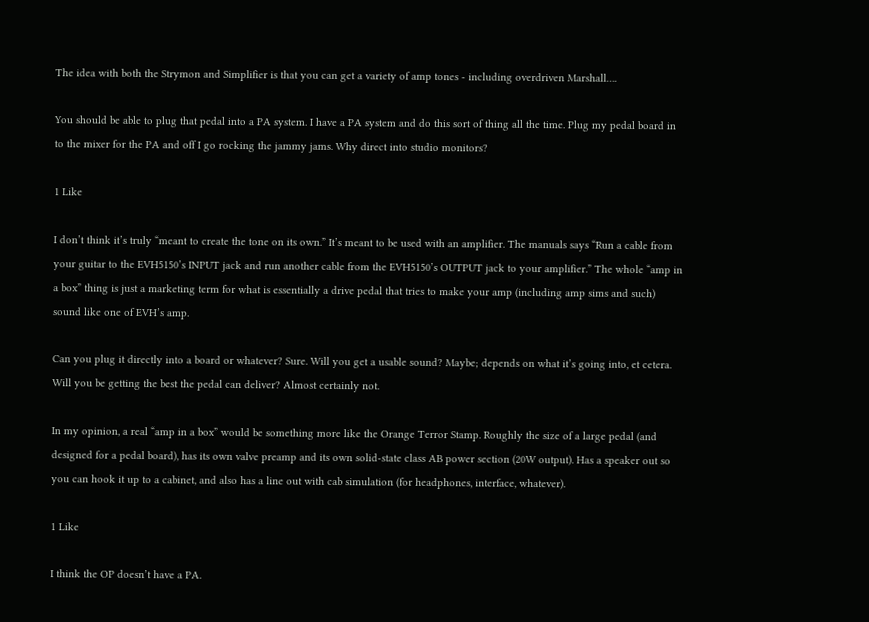The idea with both the Strymon and Simplifier is that you can get a variety of amp tones - including overdriven Marshall….

You should be able to plug that pedal into a PA system. I have a PA system and do this sort of thing all the time. Plug my pedal board in to the mixer for the PA and off I go rocking the jammy jams. Why direct into studio monitors?

1 Like

I don’t think it’s truly “meant to create the tone on its own.” It’s meant to be used with an amplifier. The manuals says “Run a cable from your guitar to the EVH5150’s INPUT jack and run another cable from the EVH5150’s OUTPUT jack to your amplifier.” The whole “amp in a box” thing is just a marketing term for what is essentially a drive pedal that tries to make your amp (including amp sims and such) sound like one of EVH’s amp.

Can you plug it directly into a board or whatever? Sure. Will you get a usable sound? Maybe; depends on what it’s going into, et cetera. Will you be getting the best the pedal can deliver? Almost certainly not.

In my opinion, a real “amp in a box” would be something more like the Orange Terror Stamp. Roughly the size of a large pedal (and designed for a pedal board), has its own valve preamp and its own solid-state class AB power section (20W output). Has a speaker out so you can hook it up to a cabinet, and also has a line out with cab simulation (for headphones, interface, whatever).

1 Like

I think the OP doesn’t have a PA.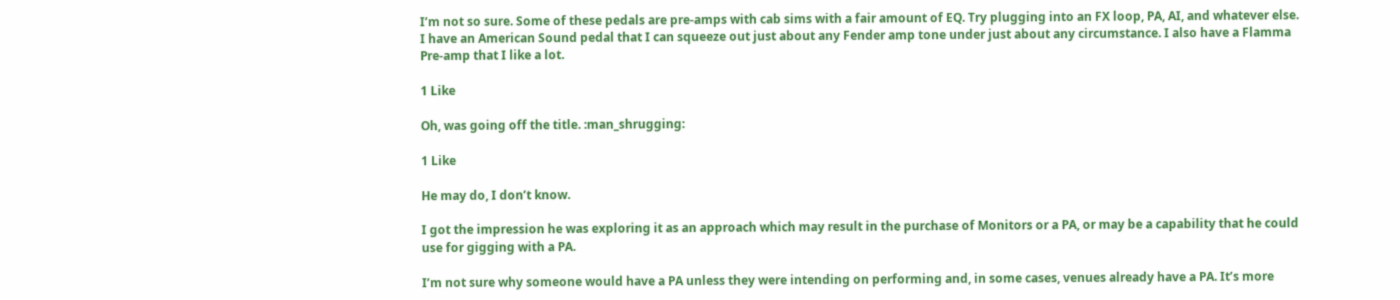I’m not so sure. Some of these pedals are pre-amps with cab sims with a fair amount of EQ. Try plugging into an FX loop, PA, AI, and whatever else. I have an American Sound pedal that I can squeeze out just about any Fender amp tone under just about any circumstance. I also have a Flamma Pre-amp that I like a lot.

1 Like

Oh, was going off the title. :man_shrugging:

1 Like

He may do, I don’t know.

I got the impression he was exploring it as an approach which may result in the purchase of Monitors or a PA, or may be a capability that he could use for gigging with a PA.

I’m not sure why someone would have a PA unless they were intending on performing and, in some cases, venues already have a PA. It’s more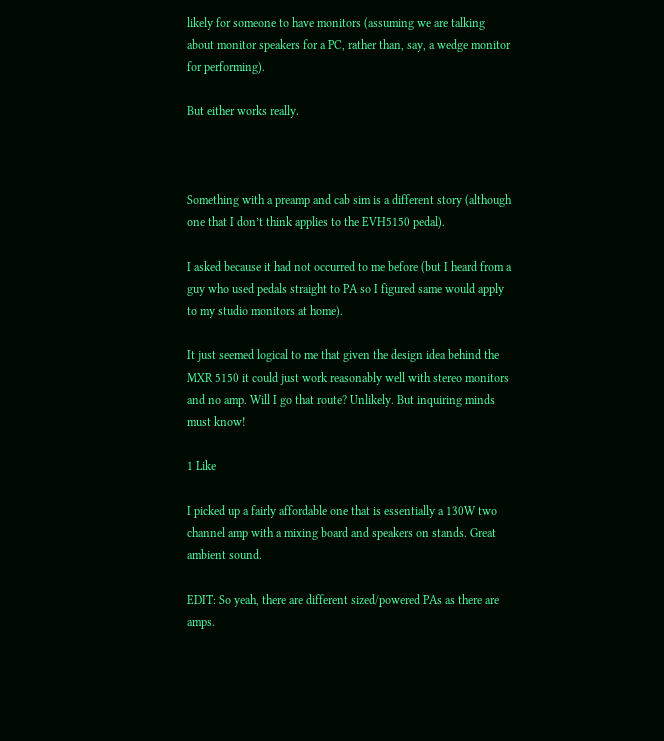likely for someone to have monitors (assuming we are talking about monitor speakers for a PC, rather than, say, a wedge monitor for performing).

But either works really.



Something with a preamp and cab sim is a different story (although one that I don’t think applies to the EVH5150 pedal).

I asked because it had not occurred to me before (but I heard from a guy who used pedals straight to PA so I figured same would apply to my studio monitors at home).

It just seemed logical to me that given the design idea behind the MXR 5150 it could just work reasonably well with stereo monitors and no amp. Will I go that route? Unlikely. But inquiring minds must know!

1 Like

I picked up a fairly affordable one that is essentially a 130W two channel amp with a mixing board and speakers on stands. Great ambient sound.

EDIT: So yeah, there are different sized/powered PAs as there are amps.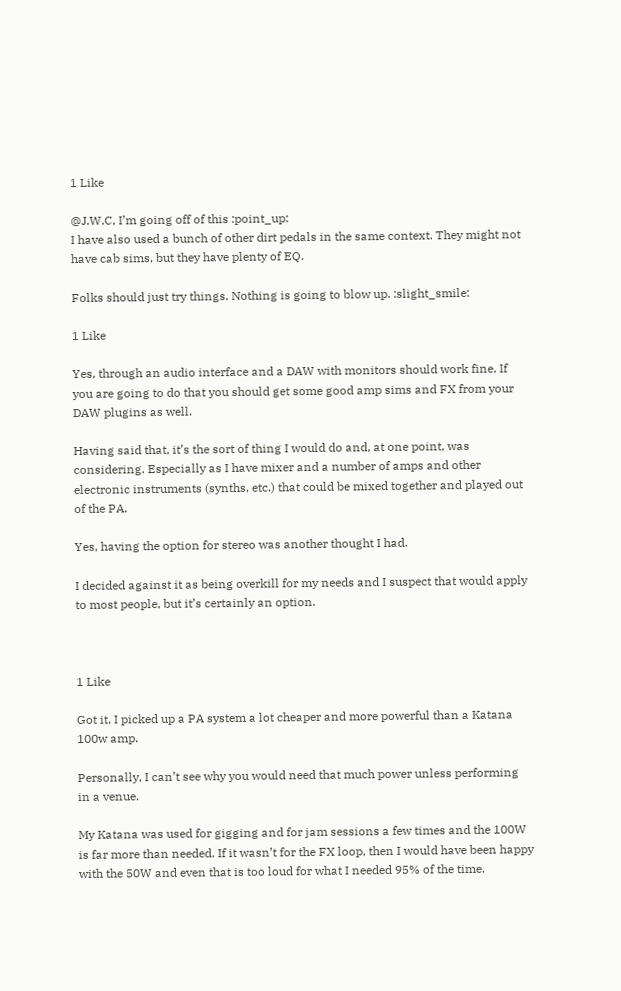1 Like

@J.W.C, I’m going off of this :point_up:
I have also used a bunch of other dirt pedals in the same context. They might not have cab sims, but they have plenty of EQ.

Folks should just try things. Nothing is going to blow up. :slight_smile:

1 Like

Yes, through an audio interface and a DAW with monitors should work fine. If you are going to do that you should get some good amp sims and FX from your DAW plugins as well.

Having said that, it’s the sort of thing I would do and, at one point, was considering. Especially as I have mixer and a number of amps and other electronic instruments (synths, etc.) that could be mixed together and played out of the PA.

Yes, having the option for stereo was another thought I had.

I decided against it as being overkill for my needs and I suspect that would apply to most people, but it’s certainly an option.



1 Like

Got it. I picked up a PA system a lot cheaper and more powerful than a Katana 100w amp.

Personally, I can’t see why you would need that much power unless performing in a venue.

My Katana was used for gigging and for jam sessions a few times and the 100W is far more than needed. If it wasn’t for the FX loop, then I would have been happy with the 50W and even that is too loud for what I needed 95% of the time.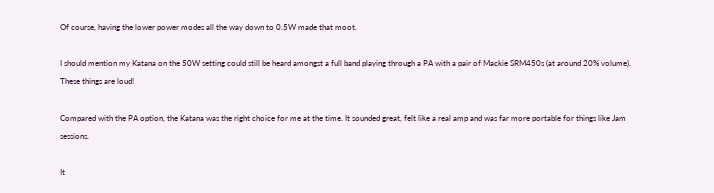Of course, having the lower power modes all the way down to 0.5W made that moot.

I should mention my Katana on the 50W setting could still be heard amongst a full band playing through a PA with a pair of Mackie SRM450s (at around 20% volume). These things are loud!

Compared with the PA option, the Katana was the right choice for me at the time. It sounded great, felt like a real amp and was far more portable for things like Jam sessions.

It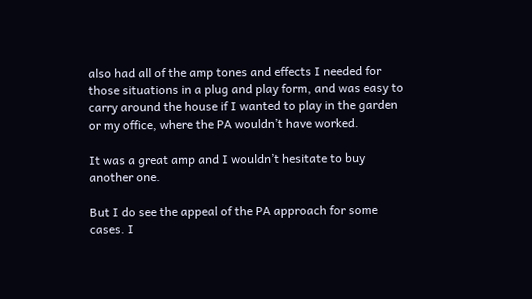also had all of the amp tones and effects I needed for those situations in a plug and play form, and was easy to carry around the house if I wanted to play in the garden or my office, where the PA wouldn’t have worked.

It was a great amp and I wouldn’t hesitate to buy another one.

But I do see the appeal of the PA approach for some cases. I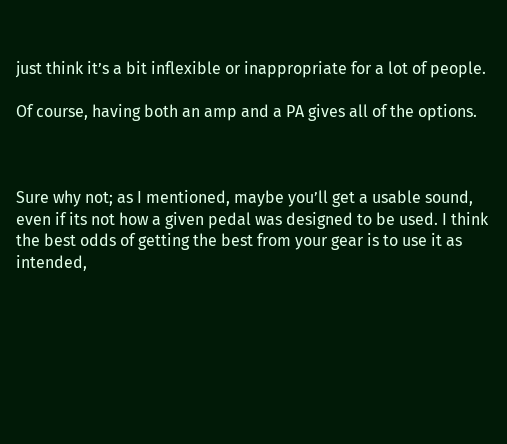just think it’s a bit inflexible or inappropriate for a lot of people.

Of course, having both an amp and a PA gives all of the options.



Sure why not; as I mentioned, maybe you’ll get a usable sound, even if its not how a given pedal was designed to be used. I think the best odds of getting the best from your gear is to use it as intended,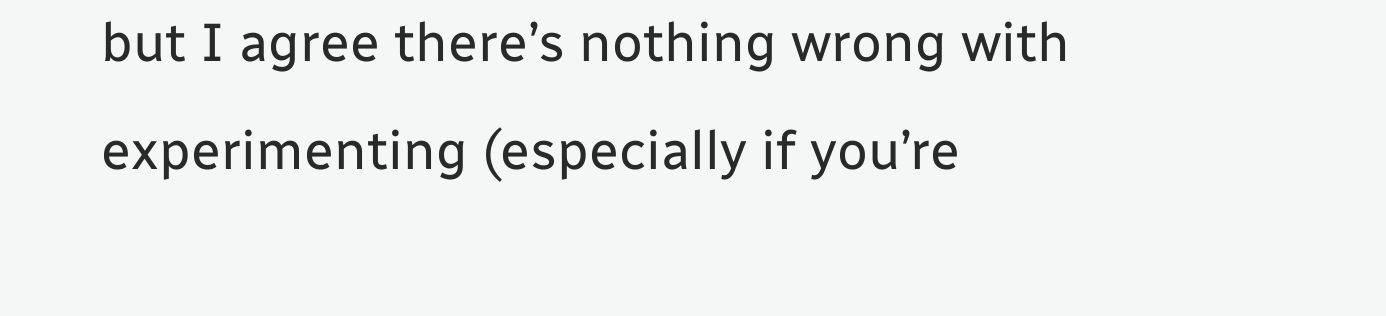but I agree there’s nothing wrong with experimenting (especially if you’re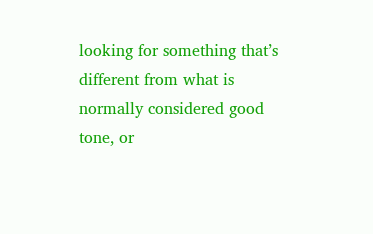looking for something that’s different from what is normally considered good tone, or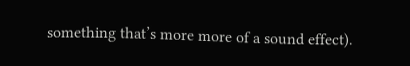something that’s more more of a sound effect).